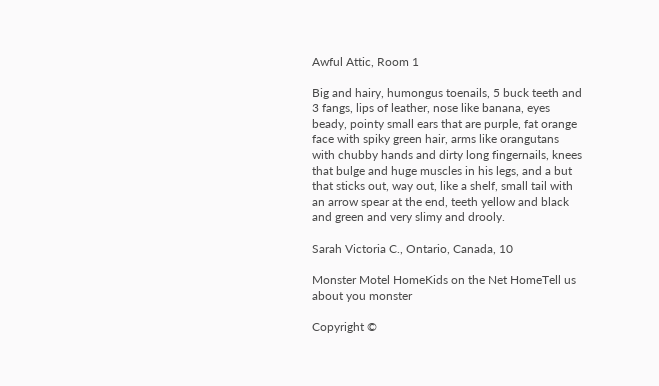Awful Attic, Room 1

Big and hairy, humongus toenails, 5 buck teeth and 3 fangs, lips of leather, nose like banana, eyes beady, pointy small ears that are purple, fat orange face with spiky green hair, arms like orangutans with chubby hands and dirty long fingernails, knees that bulge and huge muscles in his legs, and a but that sticks out, way out, like a shelf, small tail with an arrow spear at the end, teeth yellow and black and green and very slimy and drooly.

Sarah Victoria C., Ontario, Canada, 10

Monster Motel HomeKids on the Net HomeTell us about you monster

Copyright ©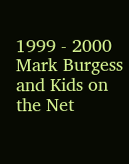1999 - 2000 Mark Burgess and Kids on the Net